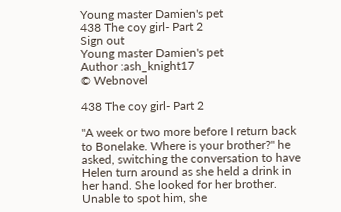Young master Damien's pet
438 The coy girl- Part 2
Sign out
Young master Damien's pet
Author :ash_knight17
© Webnovel

438 The coy girl- Part 2

"A week or two more before I return back to Bonelake. Where is your brother?" he asked, switching the conversation to have Helen turn around as she held a drink in her hand. She looked for her brother. Unable to spot him, she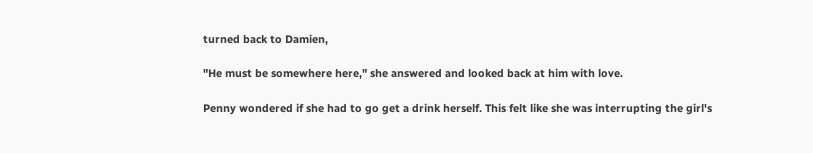turned back to Damien,

"He must be somewhere here," she answered and looked back at him with love.

Penny wondered if she had to go get a drink herself. This felt like she was interrupting the girl's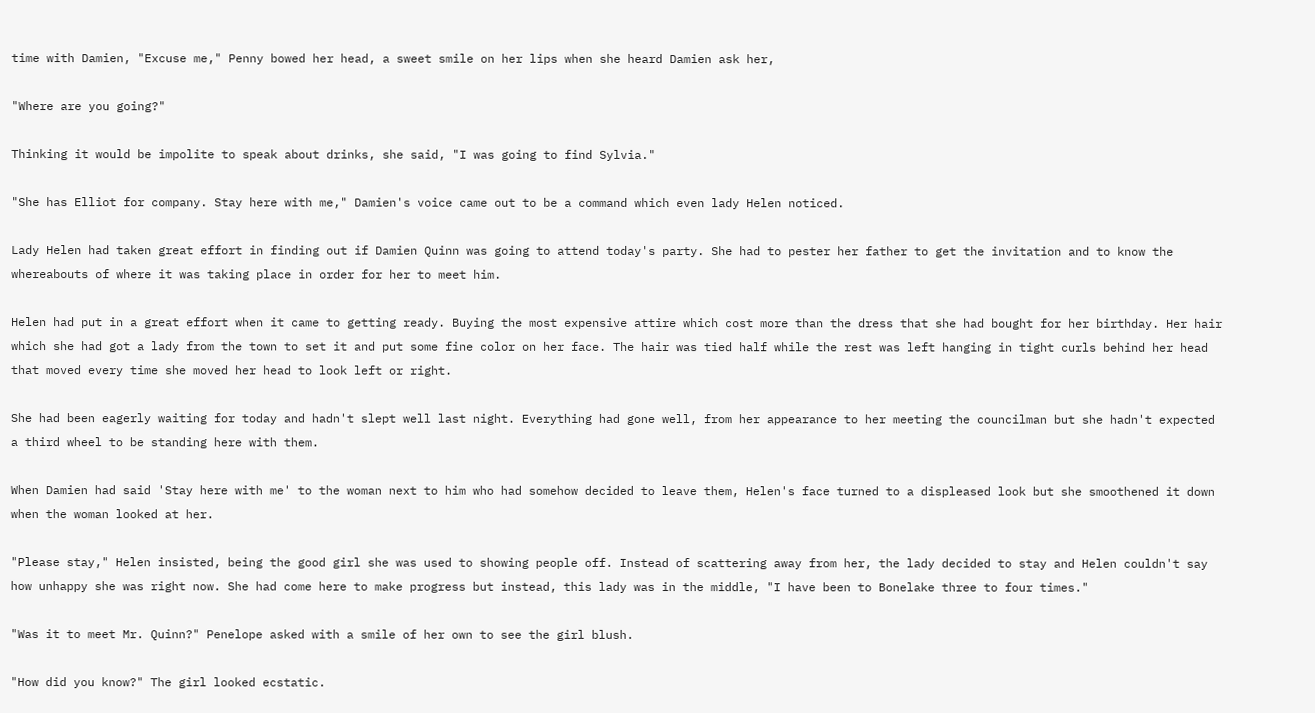time with Damien, "Excuse me," Penny bowed her head, a sweet smile on her lips when she heard Damien ask her,

"Where are you going?"

Thinking it would be impolite to speak about drinks, she said, "I was going to find Sylvia."

"She has Elliot for company. Stay here with me," Damien's voice came out to be a command which even lady Helen noticed.

Lady Helen had taken great effort in finding out if Damien Quinn was going to attend today's party. She had to pester her father to get the invitation and to know the whereabouts of where it was taking place in order for her to meet him.

Helen had put in a great effort when it came to getting ready. Buying the most expensive attire which cost more than the dress that she had bought for her birthday. Her hair which she had got a lady from the town to set it and put some fine color on her face. The hair was tied half while the rest was left hanging in tight curls behind her head that moved every time she moved her head to look left or right.

She had been eagerly waiting for today and hadn't slept well last night. Everything had gone well, from her appearance to her meeting the councilman but she hadn't expected a third wheel to be standing here with them.

When Damien had said 'Stay here with me' to the woman next to him who had somehow decided to leave them, Helen's face turned to a displeased look but she smoothened it down when the woman looked at her.

"Please stay," Helen insisted, being the good girl she was used to showing people off. Instead of scattering away from her, the lady decided to stay and Helen couldn't say how unhappy she was right now. She had come here to make progress but instead, this lady was in the middle, "I have been to Bonelake three to four times."

"Was it to meet Mr. Quinn?" Penelope asked with a smile of her own to see the girl blush.

"How did you know?" The girl looked ecstatic.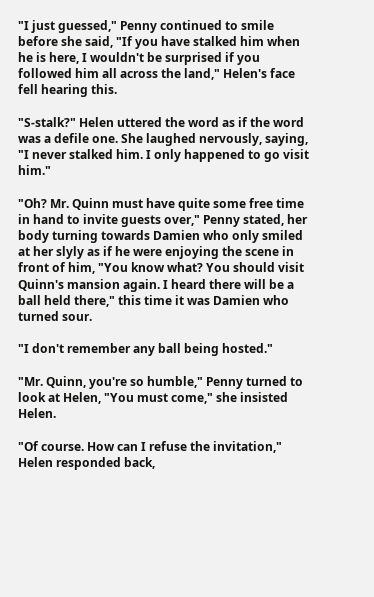"I just guessed," Penny continued to smile before she said, "If you have stalked him when he is here, I wouldn't be surprised if you followed him all across the land," Helen's face fell hearing this.

"S-stalk?" Helen uttered the word as if the word was a defile one. She laughed nervously, saying, "I never stalked him. I only happened to go visit him."

"Oh? Mr. Quinn must have quite some free time in hand to invite guests over," Penny stated, her body turning towards Damien who only smiled at her slyly as if he were enjoying the scene in front of him, "You know what? You should visit Quinn's mansion again. I heard there will be a ball held there," this time it was Damien who turned sour.

"I don't remember any ball being hosted."

"Mr. Quinn, you're so humble," Penny turned to look at Helen, "You must come," she insisted Helen.

"Of course. How can I refuse the invitation," Helen responded back,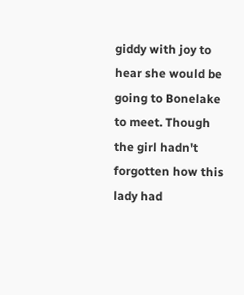giddy with joy to hear she would be going to Bonelake to meet. Though the girl hadn't forgotten how this lady had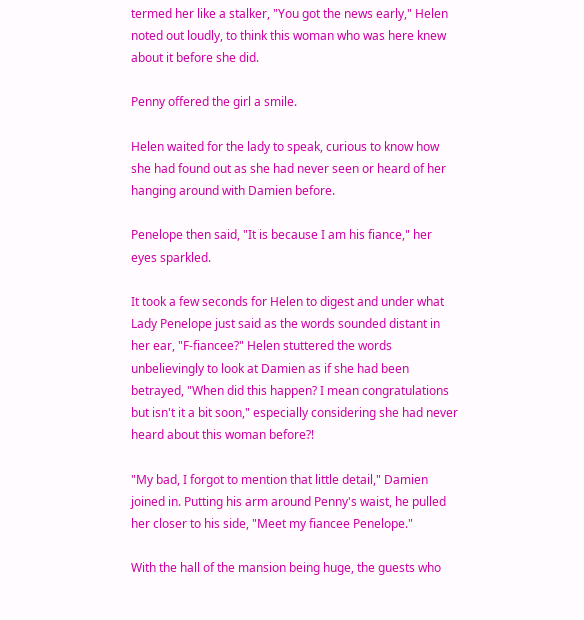termed her like a stalker, "You got the news early," Helen noted out loudly, to think this woman who was here knew about it before she did.

Penny offered the girl a smile.

Helen waited for the lady to speak, curious to know how she had found out as she had never seen or heard of her hanging around with Damien before.

Penelope then said, "It is because I am his fiance," her eyes sparkled.

It took a few seconds for Helen to digest and under what Lady Penelope just said as the words sounded distant in her ear, "F-fiancee?" Helen stuttered the words unbelievingly to look at Damien as if she had been betrayed, "When did this happen? I mean congratulations but isn't it a bit soon," especially considering she had never heard about this woman before?!

"My bad, I forgot to mention that little detail," Damien joined in. Putting his arm around Penny's waist, he pulled her closer to his side, "Meet my fiancee Penelope."

With the hall of the mansion being huge, the guests who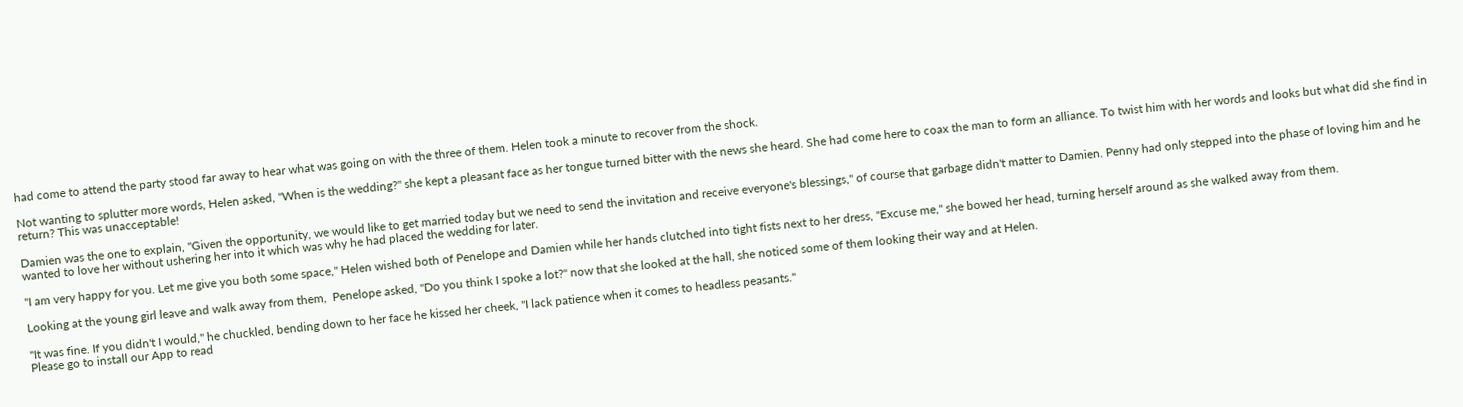had come to attend the party stood far away to hear what was going on with the three of them. Helen took a minute to recover from the shock.

Not wanting to splutter more words, Helen asked, "When is the wedding?" she kept a pleasant face as her tongue turned bitter with the news she heard. She had come here to coax the man to form an alliance. To twist him with her words and looks but what did she find in return? This was unacceptable!

Damien was the one to explain, "Given the opportunity, we would like to get married today but we need to send the invitation and receive everyone's blessings," of course that garbage didn't matter to Damien. Penny had only stepped into the phase of loving him and he wanted to love her without ushering her into it which was why he had placed the wedding for later.

"I am very happy for you. Let me give you both some space," Helen wished both of Penelope and Damien while her hands clutched into tight fists next to her dress, "Excuse me," she bowed her head, turning herself around as she walked away from them.

Looking at the young girl leave and walk away from them,  Penelope asked, "Do you think I spoke a lot?" now that she looked at the hall, she noticed some of them looking their way and at Helen.

"It was fine. If you didn't I would," he chuckled, bending down to her face he kissed her cheek, "I lack patience when it comes to headless peasants."
Please go to install our App to read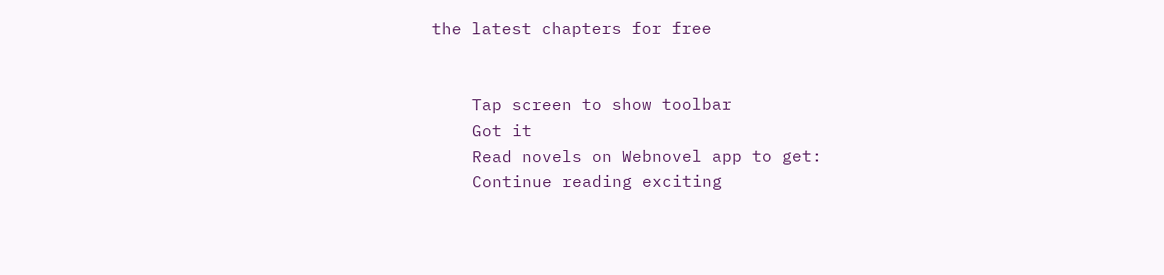the latest chapters for free


    Tap screen to show toolbar
    Got it
    Read novels on Webnovel app to get:
    Continue reading exciting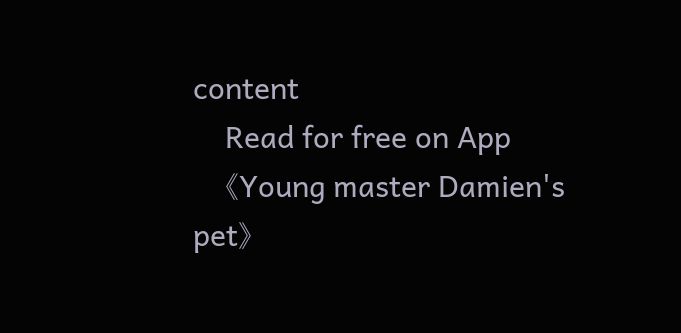content
    Read for free on App
    《Young master Damien's pet》